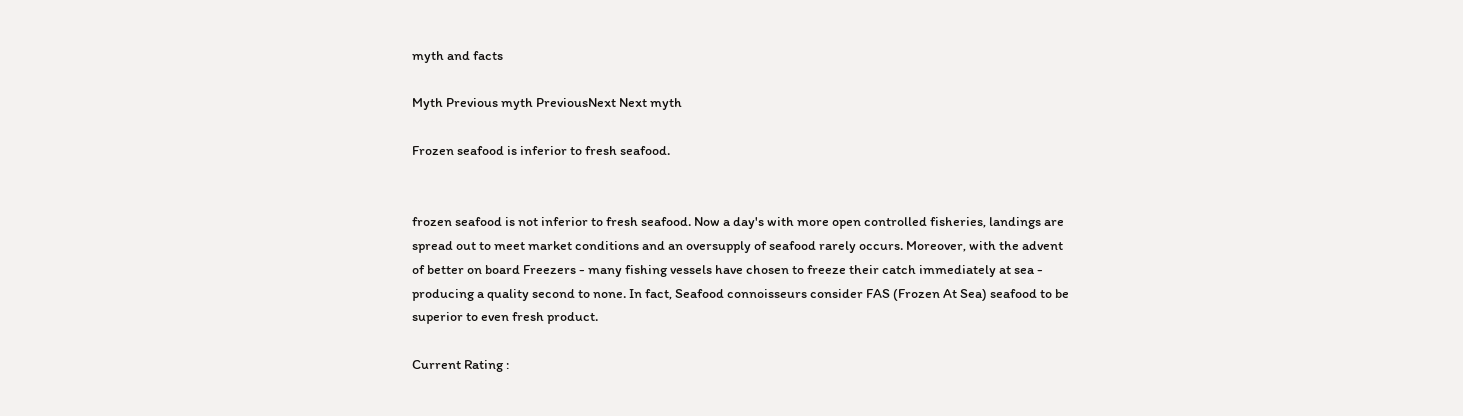myth and facts

Myth Previous myth PreviousNext Next myth

Frozen seafood is inferior to fresh seafood.


frozen seafood is not inferior to fresh seafood. Now a day's with more open controlled fisheries, landings are spread out to meet market conditions and an oversupply of seafood rarely occurs. Moreover, with the advent of better on board Freezers - many fishing vessels have chosen to freeze their catch immediately at sea - producing a quality second to none. In fact, Seafood connoisseurs consider FAS (Frozen At Sea) seafood to be superior to even fresh product.

Current Rating :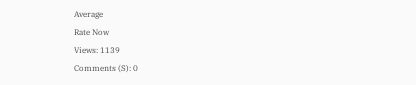Average
Rate Now
Views: 1139
Comments (S): 0